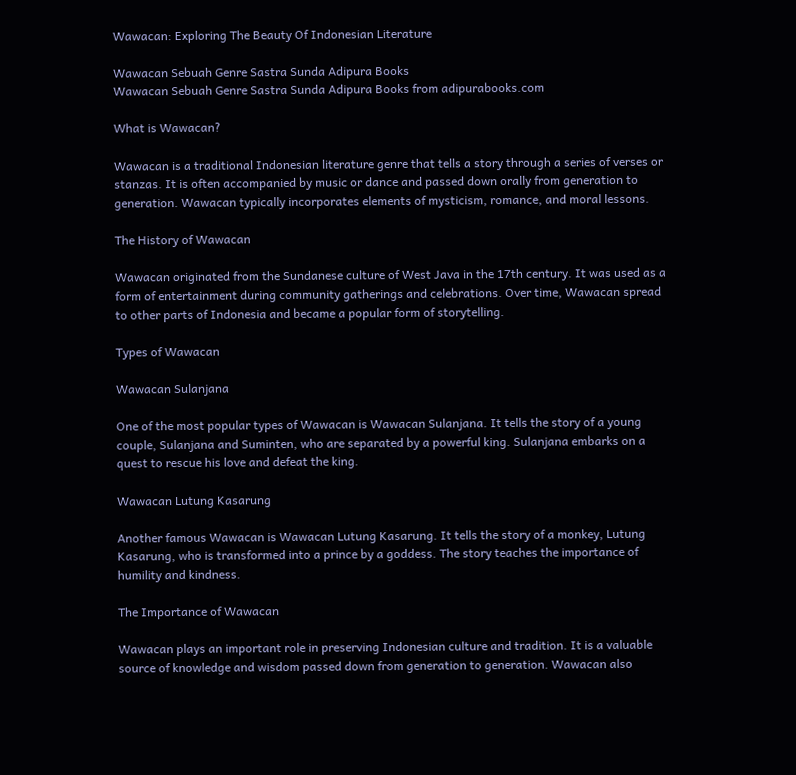Wawacan: Exploring The Beauty Of Indonesian Literature

Wawacan Sebuah Genre Sastra Sunda Adipura Books
Wawacan Sebuah Genre Sastra Sunda Adipura Books from adipurabooks.com

What is Wawacan?

Wawacan is a traditional Indonesian literature genre that tells a story through a series of verses or stanzas. It is often accompanied by music or dance and passed down orally from generation to generation. Wawacan typically incorporates elements of mysticism, romance, and moral lessons.

The History of Wawacan

Wawacan originated from the Sundanese culture of West Java in the 17th century. It was used as a form of entertainment during community gatherings and celebrations. Over time, Wawacan spread to other parts of Indonesia and became a popular form of storytelling.

Types of Wawacan

Wawacan Sulanjana

One of the most popular types of Wawacan is Wawacan Sulanjana. It tells the story of a young couple, Sulanjana and Suminten, who are separated by a powerful king. Sulanjana embarks on a quest to rescue his love and defeat the king.

Wawacan Lutung Kasarung

Another famous Wawacan is Wawacan Lutung Kasarung. It tells the story of a monkey, Lutung Kasarung, who is transformed into a prince by a goddess. The story teaches the importance of humility and kindness.

The Importance of Wawacan

Wawacan plays an important role in preserving Indonesian culture and tradition. It is a valuable source of knowledge and wisdom passed down from generation to generation. Wawacan also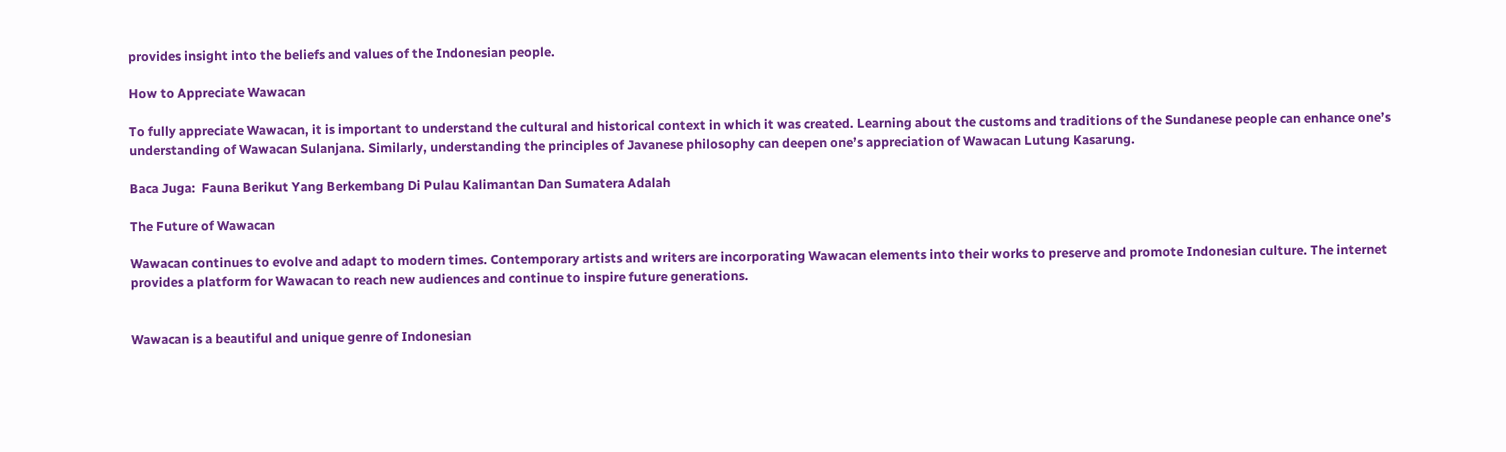provides insight into the beliefs and values of the Indonesian people.

How to Appreciate Wawacan

To fully appreciate Wawacan, it is important to understand the cultural and historical context in which it was created. Learning about the customs and traditions of the Sundanese people can enhance one’s understanding of Wawacan Sulanjana. Similarly, understanding the principles of Javanese philosophy can deepen one’s appreciation of Wawacan Lutung Kasarung.

Baca Juga:  Fauna Berikut Yang Berkembang Di Pulau Kalimantan Dan Sumatera Adalah

The Future of Wawacan

Wawacan continues to evolve and adapt to modern times. Contemporary artists and writers are incorporating Wawacan elements into their works to preserve and promote Indonesian culture. The internet provides a platform for Wawacan to reach new audiences and continue to inspire future generations.


Wawacan is a beautiful and unique genre of Indonesian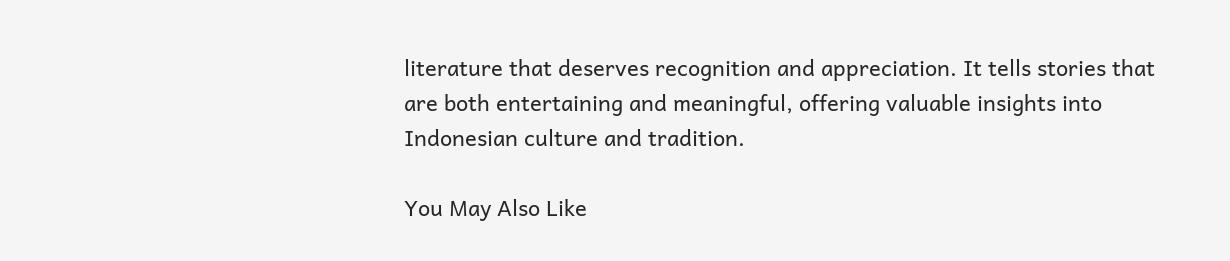literature that deserves recognition and appreciation. It tells stories that are both entertaining and meaningful, offering valuable insights into Indonesian culture and tradition.

You May Also Like